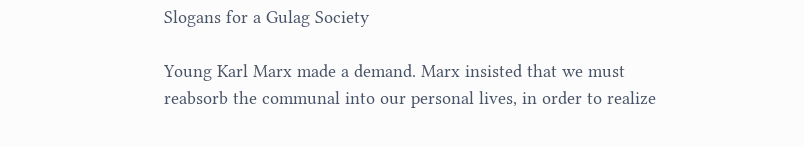Slogans for a Gulag Society

Young Karl Marx made a demand. Marx insisted that we must reabsorb the communal into our personal lives, in order to realize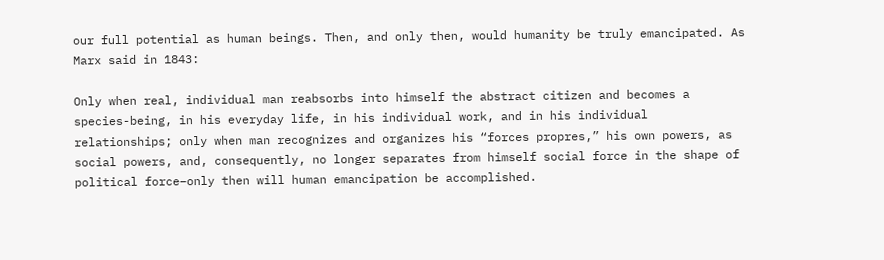our full potential as human beings. Then, and only then, would humanity be truly emancipated. As Marx said in 1843:

Only when real, individual man reabsorbs into himself the abstract citizen and becomes a species-being, in his everyday life, in his individual work, and in his individual relationships; only when man recognizes and organizes his “forces propres,” his own powers, as social powers, and, consequently, no longer separates from himself social force in the shape of political force–only then will human emancipation be accomplished.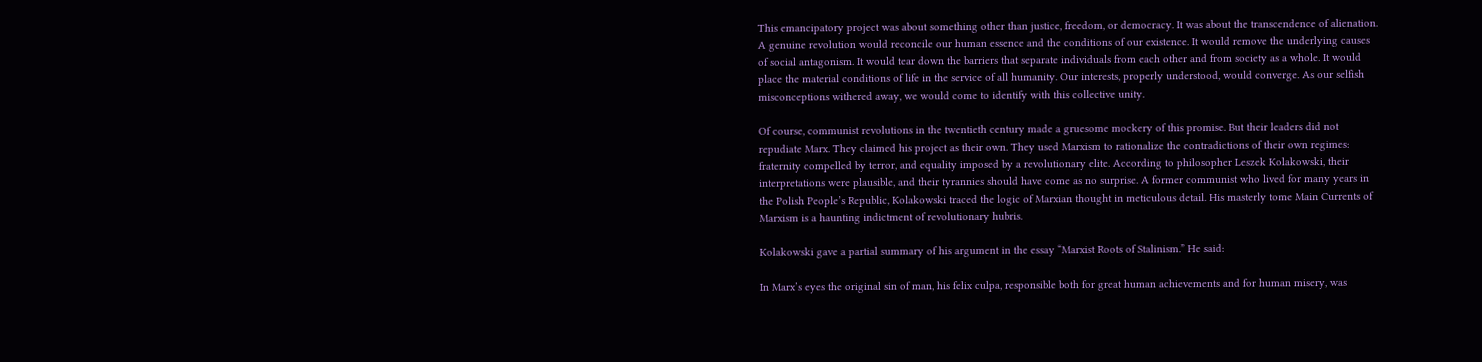This emancipatory project was about something other than justice, freedom, or democracy. It was about the transcendence of alienation. A genuine revolution would reconcile our human essence and the conditions of our existence. It would remove the underlying causes of social antagonism. It would tear down the barriers that separate individuals from each other and from society as a whole. It would place the material conditions of life in the service of all humanity. Our interests, properly understood, would converge. As our selfish misconceptions withered away, we would come to identify with this collective unity.

Of course, communist revolutions in the twentieth century made a gruesome mockery of this promise. But their leaders did not repudiate Marx. They claimed his project as their own. They used Marxism to rationalize the contradictions of their own regimes: fraternity compelled by terror, and equality imposed by a revolutionary elite. According to philosopher Leszek Kolakowski, their interpretations were plausible, and their tyrannies should have come as no surprise. A former communist who lived for many years in the Polish People’s Republic, Kolakowski traced the logic of Marxian thought in meticulous detail. His masterly tome Main Currents of Marxism is a haunting indictment of revolutionary hubris.

Kolakowski gave a partial summary of his argument in the essay “Marxist Roots of Stalinism.” He said:

In Marx’s eyes the original sin of man, his felix culpa, responsible both for great human achievements and for human misery, was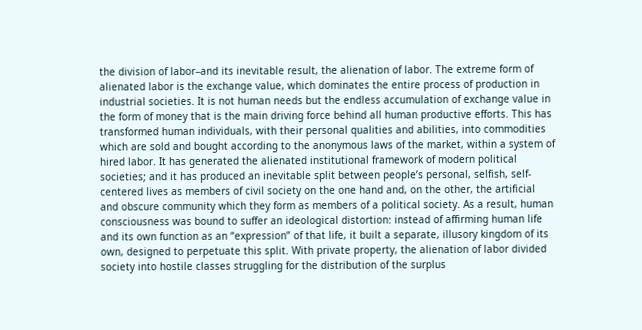the division of labor–and its inevitable result, the alienation of labor. The extreme form of alienated labor is the exchange value, which dominates the entire process of production in industrial societies. It is not human needs but the endless accumulation of exchange value in the form of money that is the main driving force behind all human productive efforts. This has transformed human individuals, with their personal qualities and abilities, into commodities which are sold and bought according to the anonymous laws of the market, within a system of hired labor. It has generated the alienated institutional framework of modern political societies; and it has produced an inevitable split between people’s personal, selfish, self-centered lives as members of civil society on the one hand and, on the other, the artificial and obscure community which they form as members of a political society. As a result, human consciousness was bound to suffer an ideological distortion: instead of affirming human life and its own function as an “expression” of that life, it built a separate, illusory kingdom of its own, designed to perpetuate this split. With private property, the alienation of labor divided society into hostile classes struggling for the distribution of the surplus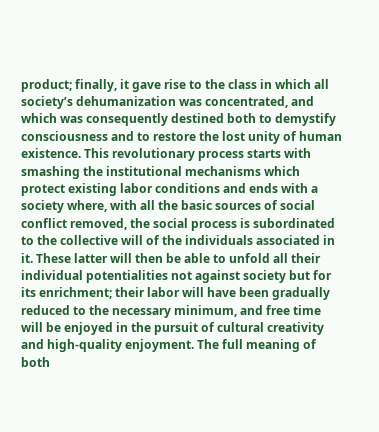product; finally, it gave rise to the class in which all society’s dehumanization was concentrated, and which was consequently destined both to demystify consciousness and to restore the lost unity of human existence. This revolutionary process starts with smashing the institutional mechanisms which protect existing labor conditions and ends with a society where, with all the basic sources of social conflict removed, the social process is subordinated to the collective will of the individuals associated in it. These latter will then be able to unfold all their individual potentialities not against society but for its enrichment; their labor will have been gradually reduced to the necessary minimum, and free time will be enjoyed in the pursuit of cultural creativity and high-quality enjoyment. The full meaning of both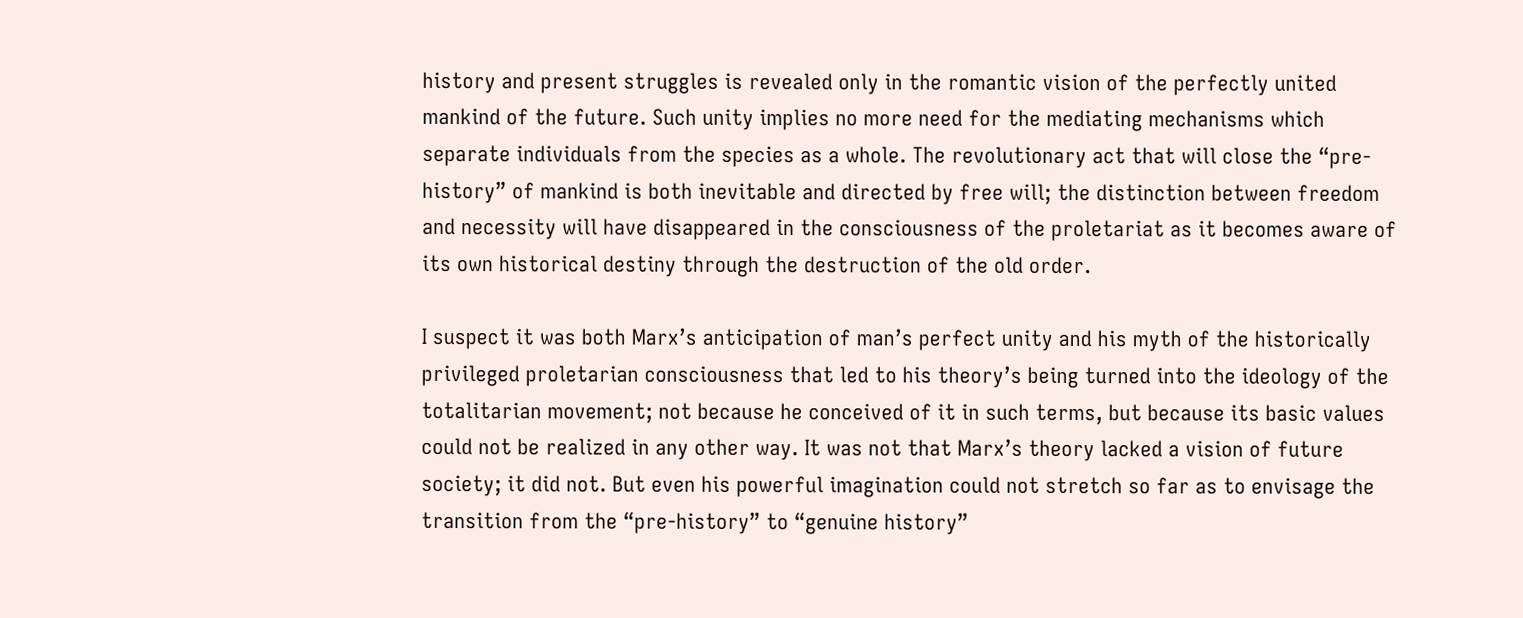history and present struggles is revealed only in the romantic vision of the perfectly united mankind of the future. Such unity implies no more need for the mediating mechanisms which separate individuals from the species as a whole. The revolutionary act that will close the “pre-history” of mankind is both inevitable and directed by free will; the distinction between freedom and necessity will have disappeared in the consciousness of the proletariat as it becomes aware of its own historical destiny through the destruction of the old order.

I suspect it was both Marx’s anticipation of man’s perfect unity and his myth of the historically privileged proletarian consciousness that led to his theory’s being turned into the ideology of the totalitarian movement; not because he conceived of it in such terms, but because its basic values could not be realized in any other way. It was not that Marx’s theory lacked a vision of future society; it did not. But even his powerful imagination could not stretch so far as to envisage the transition from the “pre-history” to “genuine history”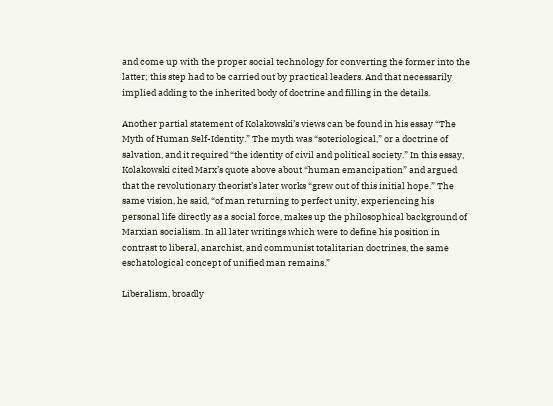and come up with the proper social technology for converting the former into the latter; this step had to be carried out by practical leaders. And that necessarily implied adding to the inherited body of doctrine and filling in the details.

Another partial statement of Kolakowski’s views can be found in his essay “The Myth of Human Self-Identity.” The myth was “soteriological,” or a doctrine of salvation, and it required “the identity of civil and political society.” In this essay, Kolakowski cited Marx’s quote above about “human emancipation” and argued that the revolutionary theorist’s later works “grew out of this initial hope.” The same vision, he said, “of man returning to perfect unity, experiencing his personal life directly as a social force, makes up the philosophical background of Marxian socialism. In all later writings which were to define his position in contrast to liberal, anarchist, and communist totalitarian doctrines, the same eschatological concept of unified man remains.”

Liberalism, broadly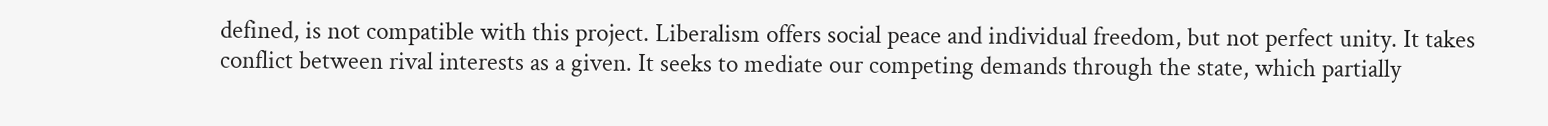defined, is not compatible with this project. Liberalism offers social peace and individual freedom, but not perfect unity. It takes conflict between rival interests as a given. It seeks to mediate our competing demands through the state, which partially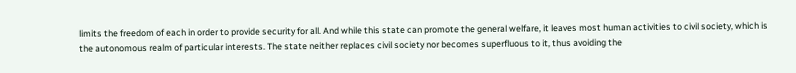limits the freedom of each in order to provide security for all. And while this state can promote the general welfare, it leaves most human activities to civil society, which is the autonomous realm of particular interests. The state neither replaces civil society nor becomes superfluous to it, thus avoiding the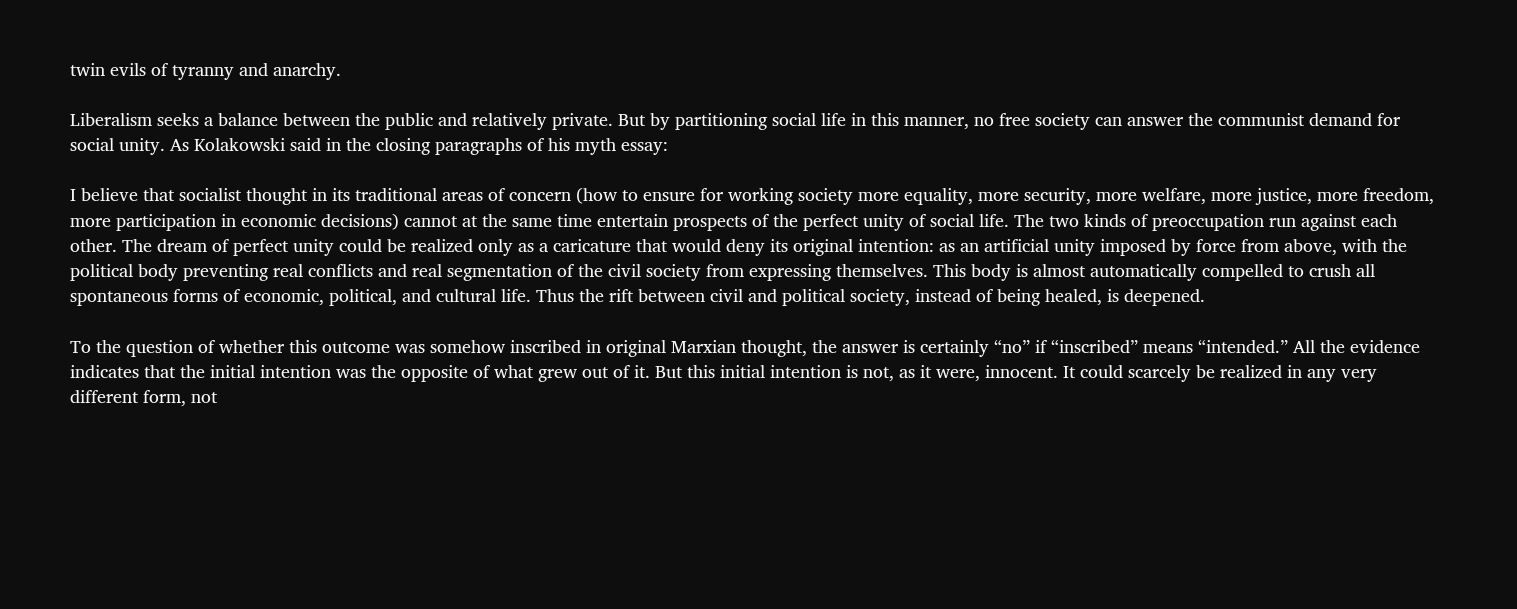twin evils of tyranny and anarchy.

Liberalism seeks a balance between the public and relatively private. But by partitioning social life in this manner, no free society can answer the communist demand for social unity. As Kolakowski said in the closing paragraphs of his myth essay:

I believe that socialist thought in its traditional areas of concern (how to ensure for working society more equality, more security, more welfare, more justice, more freedom, more participation in economic decisions) cannot at the same time entertain prospects of the perfect unity of social life. The two kinds of preoccupation run against each other. The dream of perfect unity could be realized only as a caricature that would deny its original intention: as an artificial unity imposed by force from above, with the political body preventing real conflicts and real segmentation of the civil society from expressing themselves. This body is almost automatically compelled to crush all spontaneous forms of economic, political, and cultural life. Thus the rift between civil and political society, instead of being healed, is deepened.

To the question of whether this outcome was somehow inscribed in original Marxian thought, the answer is certainly “no” if “inscribed” means “intended.” All the evidence indicates that the initial intention was the opposite of what grew out of it. But this initial intention is not, as it were, innocent. It could scarcely be realized in any very different form, not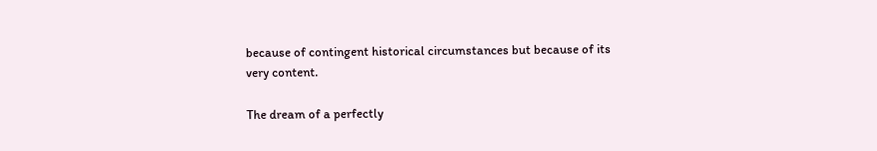because of contingent historical circumstances but because of its very content.

The dream of a perfectly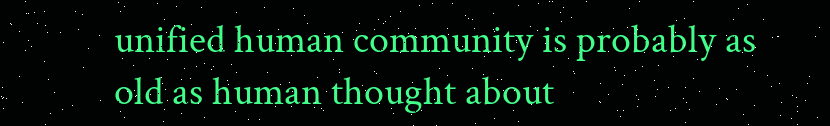unified human community is probably as old as human thought about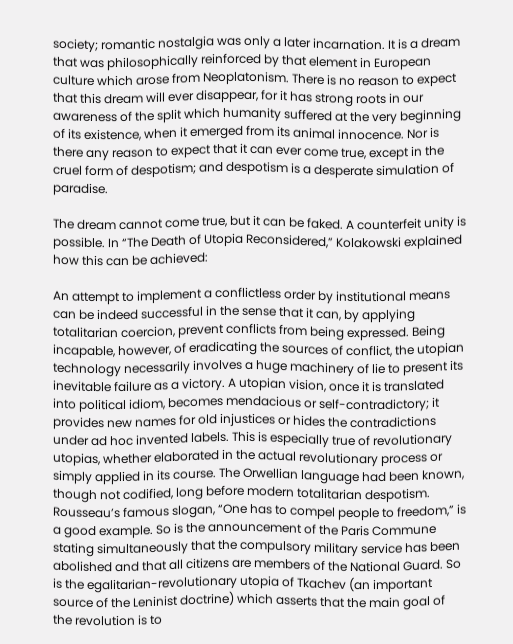society; romantic nostalgia was only a later incarnation. It is a dream that was philosophically reinforced by that element in European culture which arose from Neoplatonism. There is no reason to expect that this dream will ever disappear, for it has strong roots in our awareness of the split which humanity suffered at the very beginning of its existence, when it emerged from its animal innocence. Nor is there any reason to expect that it can ever come true, except in the cruel form of despotism; and despotism is a desperate simulation of paradise.

The dream cannot come true, but it can be faked. A counterfeit unity is possible. In “The Death of Utopia Reconsidered,” Kolakowski explained how this can be achieved:

An attempt to implement a conflictless order by institutional means can be indeed successful in the sense that it can, by applying totalitarian coercion, prevent conflicts from being expressed. Being incapable, however, of eradicating the sources of conflict, the utopian technology necessarily involves a huge machinery of lie to present its inevitable failure as a victory. A utopian vision, once it is translated into political idiom, becomes mendacious or self-contradictory; it provides new names for old injustices or hides the contradictions under ad hoc invented labels. This is especially true of revolutionary utopias, whether elaborated in the actual revolutionary process or simply applied in its course. The Orwellian language had been known, though not codified, long before modern totalitarian despotism. Rousseau’s famous slogan, “One has to compel people to freedom,” is a good example. So is the announcement of the Paris Commune stating simultaneously that the compulsory military service has been abolished and that all citizens are members of the National Guard. So is the egalitarian-revolutionary utopia of Tkachev (an important source of the Leninist doctrine) which asserts that the main goal of the revolution is to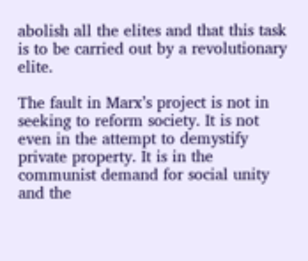abolish all the elites and that this task is to be carried out by a revolutionary elite.

The fault in Marx’s project is not in seeking to reform society. It is not even in the attempt to demystify private property. It is in the communist demand for social unity and the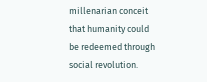millenarian conceit that humanity could be redeemed through social revolution.